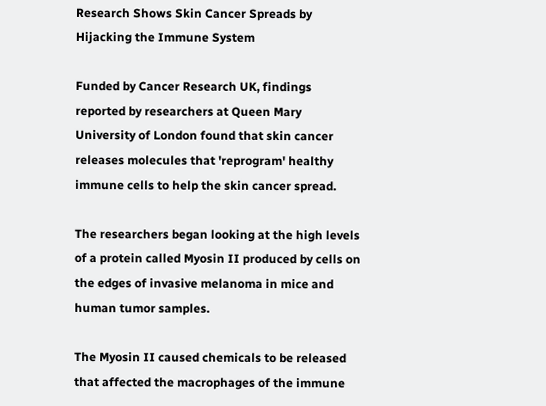Research Shows Skin Cancer Spreads by Hijacking the Immune System

Funded by Cancer Research UK, findings reported by researchers at Queen Mary University of London found that skin cancer releases molecules that 'reprogram' healthy immune cells to help the skin cancer spread.

The researchers began looking at the high levels of a protein called Myosin II produced by cells on the edges of invasive melanoma in mice and human tumor samples.

The Myosin II caused chemicals to be released that affected the macrophages of the immune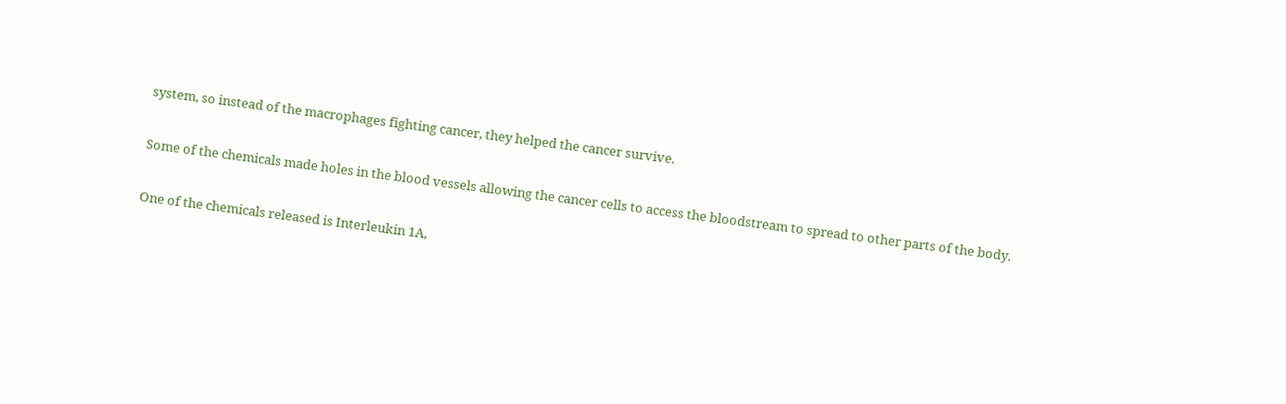system, so instead of the macrophages fighting cancer, they helped the cancer survive.

Some of the chemicals made holes in the blood vessels allowing the cancer cells to access the bloodstream to spread to other parts of the body.

One of the chemicals released is Interleukin 1A,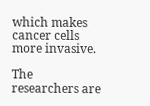which makes cancer cells more invasive.

The researchers are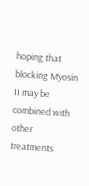hoping that blocking Myosin II may be combined with other treatments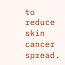to reduce skin cancer spread.